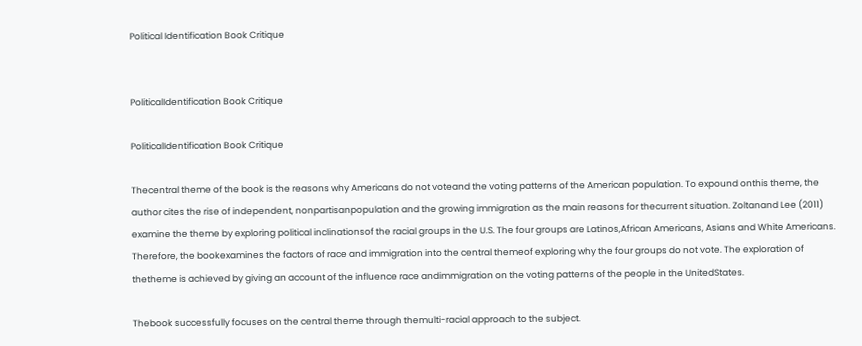Political Identification Book Critique


PoliticalIdentification Book Critique

PoliticalIdentification Book Critique

Thecentral theme of the book is the reasons why Americans do not voteand the voting patterns of the American population. To expound onthis theme, the author cites the rise of independent, nonpartisanpopulation and the growing immigration as the main reasons for thecurrent situation. Zoltanand Lee (2011) examine the theme by exploring political inclinationsof the racial groups in the U.S. The four groups are Latinos,African Americans, Asians and White Americans. Therefore, the bookexamines the factors of race and immigration into the central themeof exploring why the four groups do not vote. The exploration of thetheme is achieved by giving an account of the influence race andimmigration on the voting patterns of the people in the UnitedStates.

Thebook successfully focuses on the central theme through themulti-racial approach to the subject.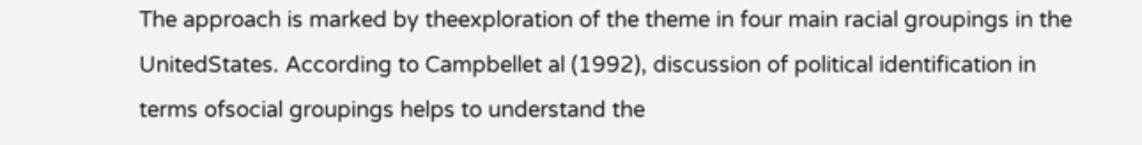The approach is marked by theexploration of the theme in four main racial groupings in the UnitedStates. According to Campbellet al (1992), discussion of political identification in terms ofsocial groupings helps to understand the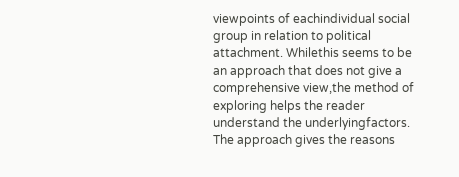viewpoints of eachindividual social group in relation to political attachment. Whilethis seems to be an approach that does not give a comprehensive view,the method of exploring helps the reader understand the underlyingfactors. The approach gives the reasons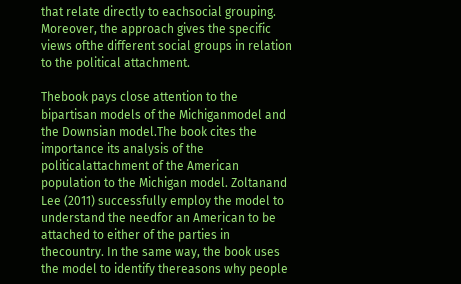that relate directly to eachsocial grouping. Moreover, the approach gives the specific views ofthe different social groups in relation to the political attachment.

Thebook pays close attention to the bipartisan models of the Michiganmodel and the Downsian model.The book cites the importance its analysis of the politicalattachment of the American population to the Michigan model. Zoltanand Lee (2011) successfully employ the model to understand the needfor an American to be attached to either of the parties in thecountry. In the same way, the book uses the model to identify thereasons why people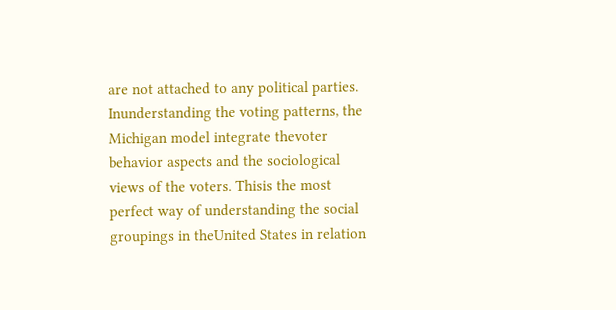are not attached to any political parties. Inunderstanding the voting patterns, the Michigan model integrate thevoter behavior aspects and the sociological views of the voters. Thisis the most perfect way of understanding the social groupings in theUnited States in relation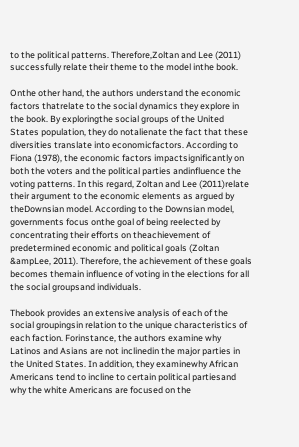to the political patterns. Therefore,Zoltan and Lee (2011) successfully relate their theme to the model inthe book.

Onthe other hand, the authors understand the economic factors thatrelate to the social dynamics they explore in the book. By exploringthe social groups of the United States population, they do notalienate the fact that these diversities translate into economicfactors. According to Fiona (1978), the economic factors impactsignificantly on both the voters and the political parties andinfluence the voting patterns. In this regard, Zoltan and Lee (2011)relate their argument to the economic elements as argued by theDownsian model. According to the Downsian model, governments focus onthe goal of being reelected by concentrating their efforts on theachievement of predetermined economic and political goals (Zoltan &ampLee, 2011). Therefore, the achievement of these goals becomes themain influence of voting in the elections for all the social groupsand individuals.

Thebook provides an extensive analysis of each of the social groupingsin relation to the unique characteristics of each faction. Forinstance, the authors examine why Latinos and Asians are not inclinedin the major parties in the United States. In addition, they examinewhy African Americans tend to incline to certain political partiesand why the white Americans are focused on the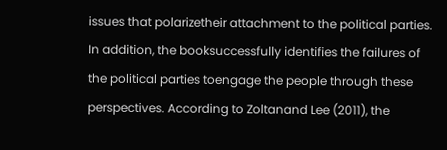issues that polarizetheir attachment to the political parties. In addition, the booksuccessfully identifies the failures of the political parties toengage the people through these perspectives. According to Zoltanand Lee (2011), the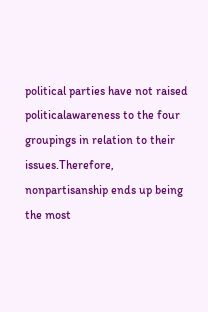political parties have not raised politicalawareness to the four groupings in relation to their issues.Therefore, nonpartisanship ends up being the most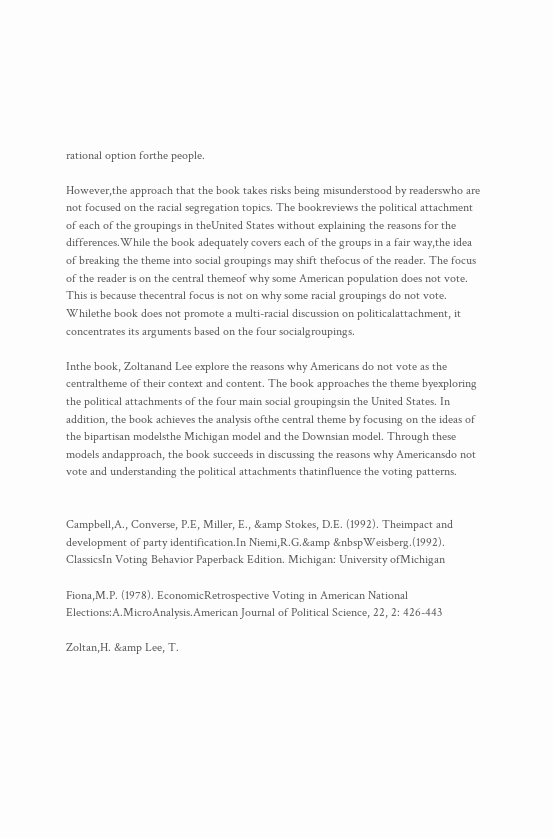rational option forthe people.

However,the approach that the book takes risks being misunderstood by readerswho are not focused on the racial segregation topics. The bookreviews the political attachment of each of the groupings in theUnited States without explaining the reasons for the differences.While the book adequately covers each of the groups in a fair way,the idea of breaking the theme into social groupings may shift thefocus of the reader. The focus of the reader is on the central themeof why some American population does not vote. This is because thecentral focus is not on why some racial groupings do not vote. Whilethe book does not promote a multi-racial discussion on politicalattachment, it concentrates its arguments based on the four socialgroupings.

Inthe book, Zoltanand Lee explore the reasons why Americans do not vote as the centraltheme of their context and content. The book approaches the theme byexploring the political attachments of the four main social groupingsin the United States. In addition, the book achieves the analysis ofthe central theme by focusing on the ideas of the bipartisan modelsthe Michigan model and the Downsian model. Through these models andapproach, the book succeeds in discussing the reasons why Americansdo not vote and understanding the political attachments thatinfluence the voting patterns.


Campbell,A., Converse, P.E, Miller, E., &amp Stokes, D.E. (1992). Theimpact and development of party identification.In Niemi,R.G.&amp &nbspWeisberg.(1992). ClassicsIn Voting Behavior Paperback Edition. Michigan: University ofMichigan

Fiona,M.P. (1978). EconomicRetrospective Voting in American National Elections:A.MicroAnalysis.American Journal of Political Science, 22, 2: 426-443

Zoltan,H. &amp Lee, T.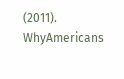(2011). WhyAmericans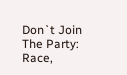Don`t Join The Party: Race,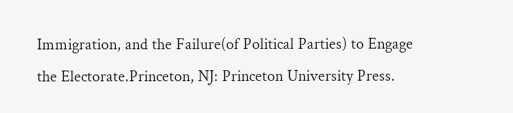Immigration, and the Failure(of Political Parties) to Engage the Electorate.Princeton, NJ: Princeton University Press.